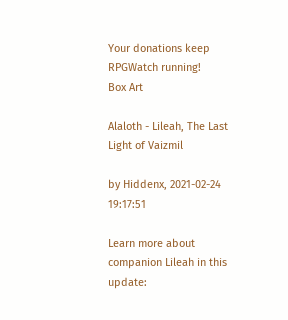Your donations keep RPGWatch running!
Box Art

Alaloth - Lileah, The Last Light of Vaizmil

by Hiddenx, 2021-02-24 19:17:51

Learn more about companion Lileah in this update: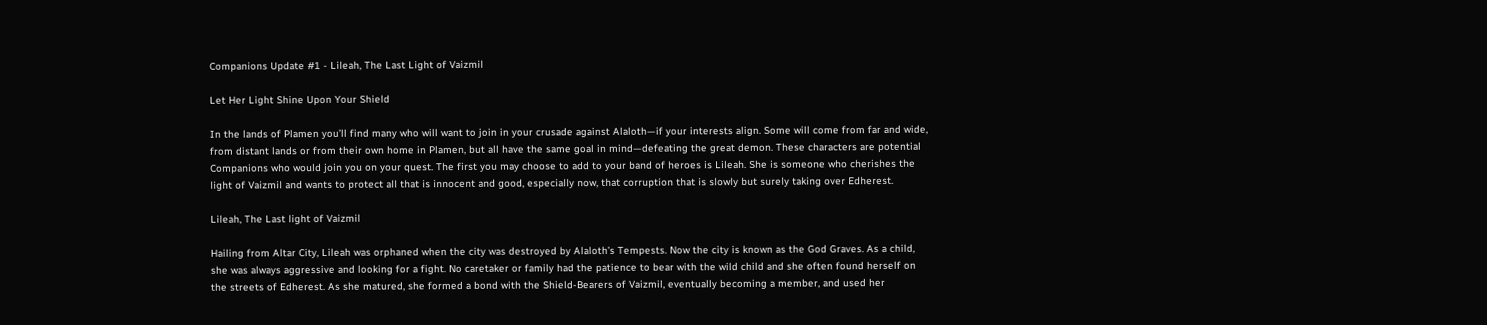Companions Update #1 - Lileah, The Last Light of Vaizmil

Let Her Light Shine Upon Your Shield

In the lands of Plamen you’ll find many who will want to join in your crusade against Alaloth—if your interests align. Some will come from far and wide, from distant lands or from their own home in Plamen, but all have the same goal in mind—defeating the great demon. These characters are potential Companions who would join you on your quest. The first you may choose to add to your band of heroes is Lileah. She is someone who cherishes the light of Vaizmil and wants to protect all that is innocent and good, especially now, that corruption that is slowly but surely taking over Edherest.

Lileah, The Last light of Vaizmil

Hailing from Altar City, Lileah was orphaned when the city was destroyed by Alaloth’s Tempests. Now the city is known as the God Graves. As a child, she was always aggressive and looking for a fight. No caretaker or family had the patience to bear with the wild child and she often found herself on the streets of Edherest. As she matured, she formed a bond with the Shield-Bearers of Vaizmil, eventually becoming a member, and used her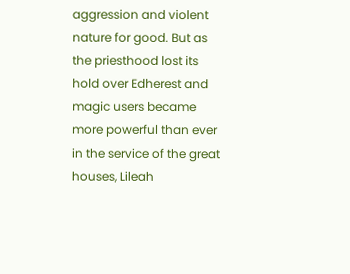aggression and violent nature for good. But as the priesthood lost its hold over Edherest and magic users became more powerful than ever in the service of the great houses, Lileah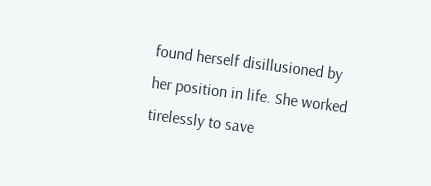found herself disillusioned by her position in life. She worked tirelessly to save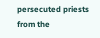persecuted priests from the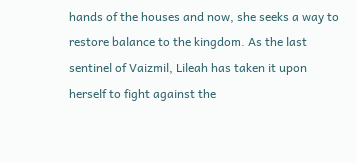hands of the houses and now, she seeks a way to restore balance to the kingdom. As the last sentinel of Vaizmil, Lileah has taken it upon herself to fight against the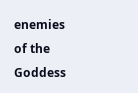enemies of the Goddess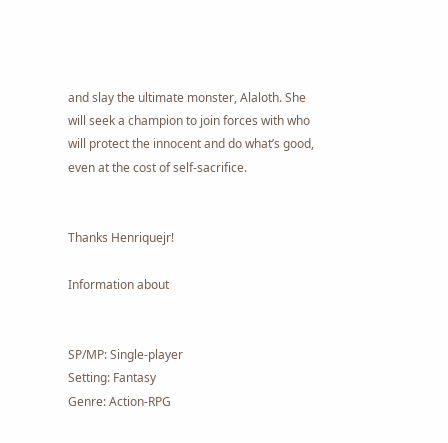and slay the ultimate monster, Alaloth. She will seek a champion to join forces with who will protect the innocent and do what’s good, even at the cost of self-sacrifice.


Thanks Henriquejr!

Information about


SP/MP: Single-player
Setting: Fantasy
Genre: Action-RPG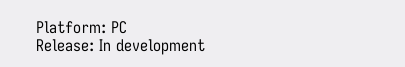Platform: PC
Release: In development